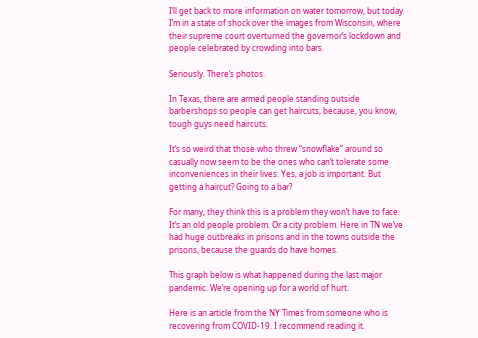I’ll get back to more information on water tomorrow, but today I’m in a state of shock over the images from Wisconsin, where their supreme court overturned the governor’s lockdown and people celebrated by crowding into bars.

Seriously. There’s photos.

In Texas, there are armed people standing outside barbershops so people can get haircuts, because, you know, tough guys need haircuts.

It’s so weird that those who threw “snowflake” around so casually now seem to be the ones who can’t tolerate some inconveniences in their lives. Yes, a job is important. But getting a haircut? Going to a bar?

For many, they think this is a problem they won’t have to face. It’s an old people problem. Or a city problem. Here in TN we’ve had huge outbreaks in prisons and in the towns outside the prisons, because the guards do have homes.

This graph below is what happened during the last major pandemic. We’re opening up for a world of hurt.

Here is an article from the NY Times from someone who is recovering from COVID-19. I recommend reading it.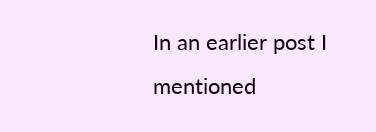In an earlier post I mentioned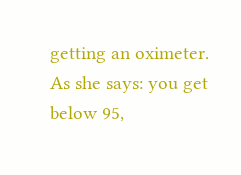getting an oximeter. As she says: you get below 95,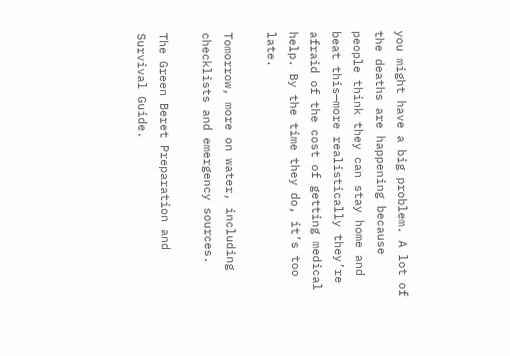you might have a big problem. A lot of the deaths are happening because people think they can stay home and beat this—more realistically they’re afraid of the cost of getting medical help. By the time they do, it’s too late.

Tomorrow, more on water, including checklists and emergency sources.

The Green Beret Preparation and Survival Guide.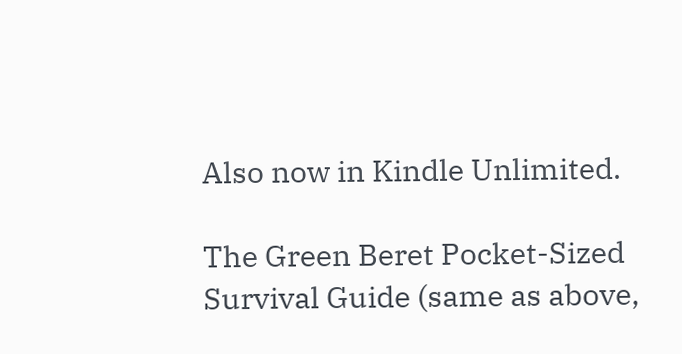Also now in Kindle Unlimited.

The Green Beret Pocket-Sized Survival Guide (same as above,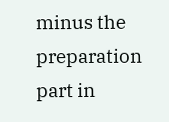minus the preparation part in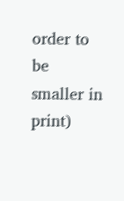order to be smaller in print)